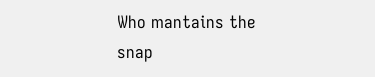Who mantains the snap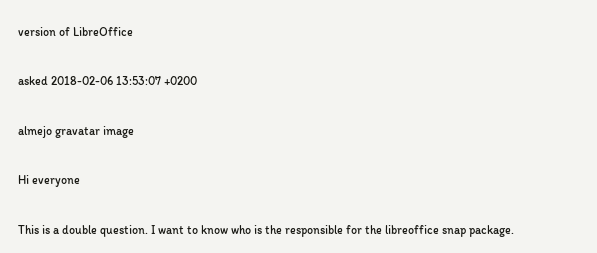version of LibreOffice

asked 2018-02-06 13:53:07 +0200

almejo gravatar image

Hi everyone

This is a double question. I want to know who is the responsible for the libreoffice snap package.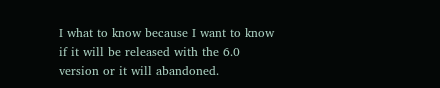I what to know because I want to know if it will be released with the 6.0 version or it will abandoned.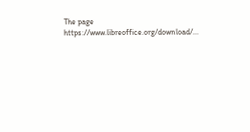The page https://www.libreoffice.org/download/...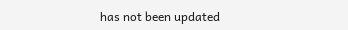has not been updated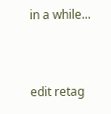in a while...


edit retag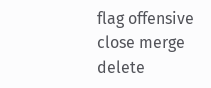flag offensive close merge delete